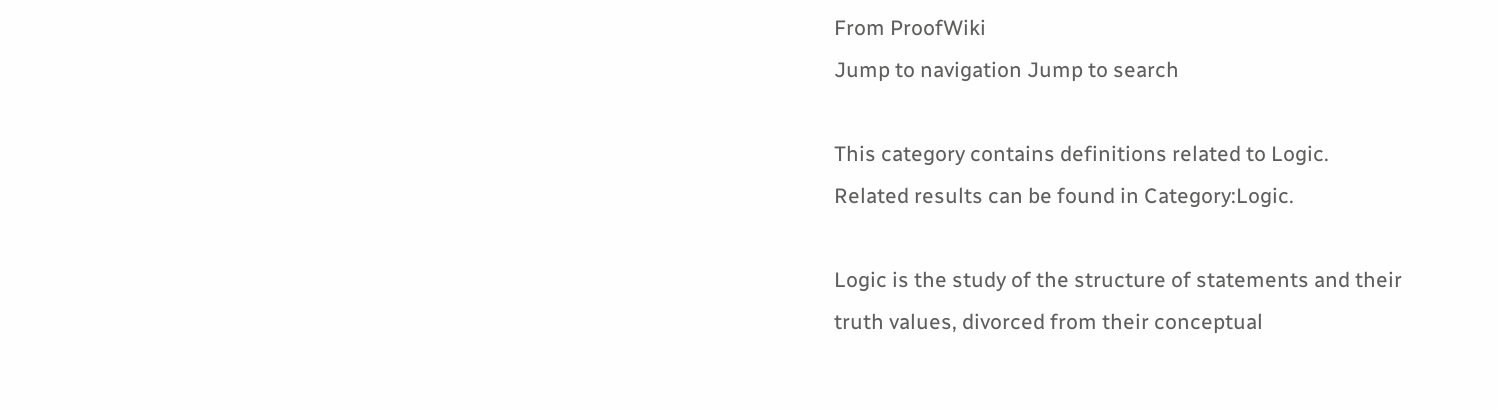From ProofWiki
Jump to navigation Jump to search

This category contains definitions related to Logic.
Related results can be found in Category:Logic.

Logic is the study of the structure of statements and their truth values, divorced from their conceptual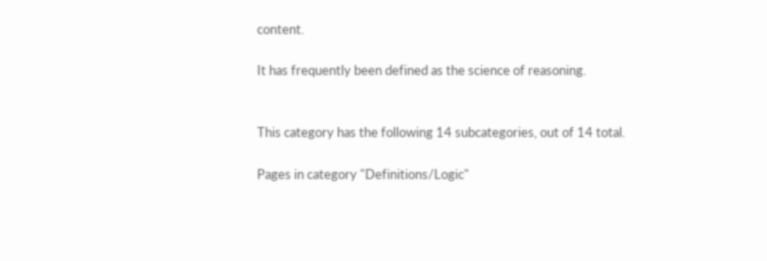content.

It has frequently been defined as the science of reasoning.


This category has the following 14 subcategories, out of 14 total.

Pages in category "Definitions/Logic"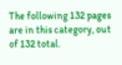The following 132 pages are in this category, out of 132 total.